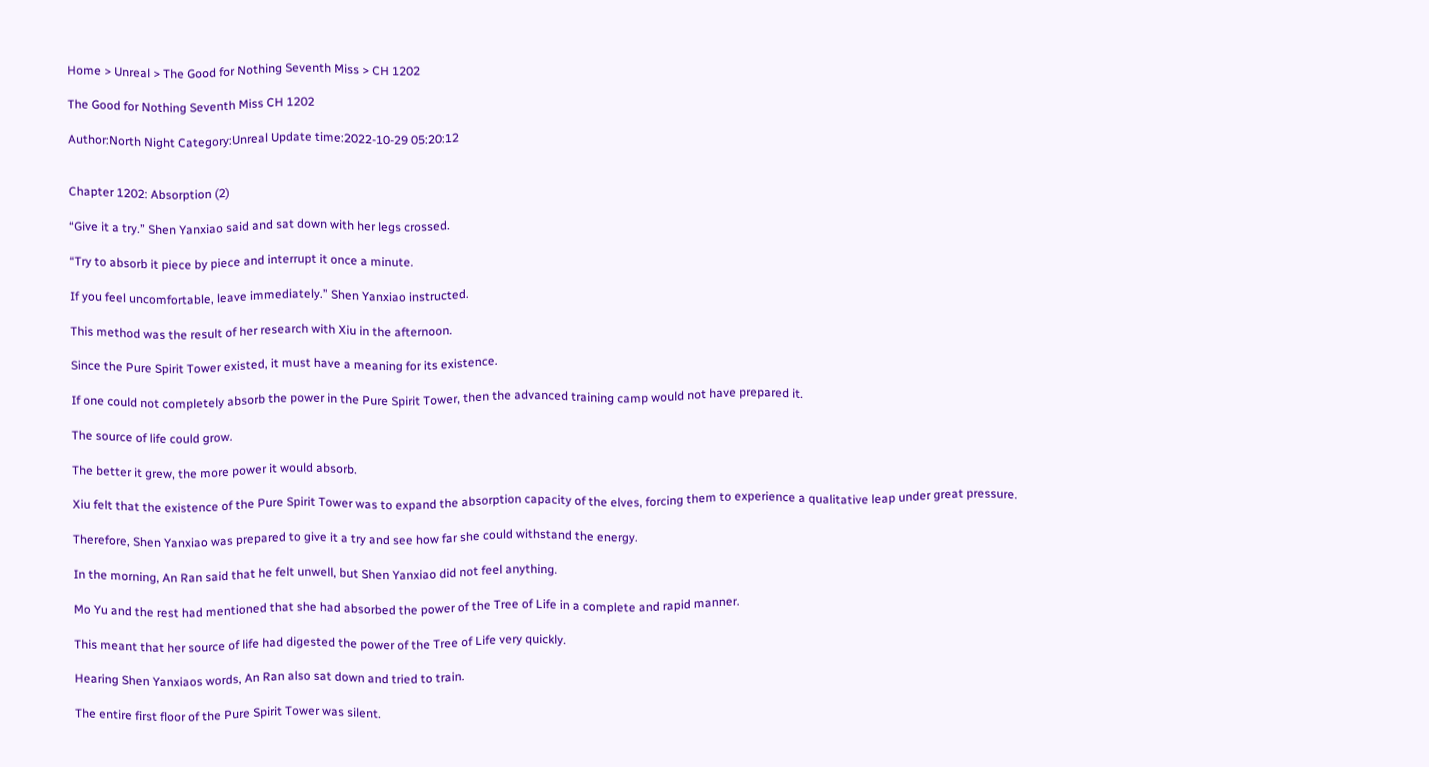Home > Unreal > The Good for Nothing Seventh Miss > CH 1202

The Good for Nothing Seventh Miss CH 1202

Author:North Night Category:Unreal Update time:2022-10-29 05:20:12


Chapter 1202: Absorption (2)

“Give it a try.” Shen Yanxiao said and sat down with her legs crossed.

“Try to absorb it piece by piece and interrupt it once a minute.

If you feel uncomfortable, leave immediately.” Shen Yanxiao instructed.

This method was the result of her research with Xiu in the afternoon.

Since the Pure Spirit Tower existed, it must have a meaning for its existence.

If one could not completely absorb the power in the Pure Spirit Tower, then the advanced training camp would not have prepared it.

The source of life could grow.

The better it grew, the more power it would absorb.

Xiu felt that the existence of the Pure Spirit Tower was to expand the absorption capacity of the elves, forcing them to experience a qualitative leap under great pressure.

Therefore, Shen Yanxiao was prepared to give it a try and see how far she could withstand the energy.

In the morning, An Ran said that he felt unwell, but Shen Yanxiao did not feel anything.

Mo Yu and the rest had mentioned that she had absorbed the power of the Tree of Life in a complete and rapid manner.

This meant that her source of life had digested the power of the Tree of Life very quickly.

Hearing Shen Yanxiaos words, An Ran also sat down and tried to train.

The entire first floor of the Pure Spirit Tower was silent.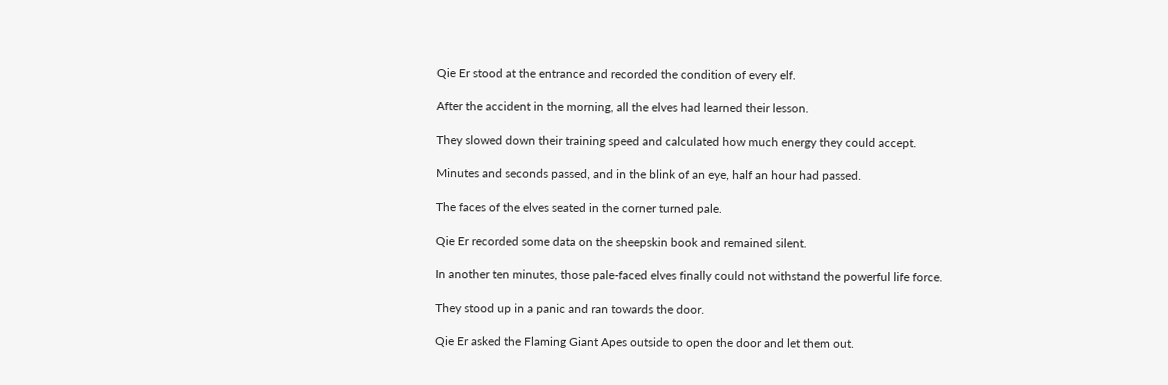Qie Er stood at the entrance and recorded the condition of every elf.

After the accident in the morning, all the elves had learned their lesson.

They slowed down their training speed and calculated how much energy they could accept.

Minutes and seconds passed, and in the blink of an eye, half an hour had passed.

The faces of the elves seated in the corner turned pale.

Qie Er recorded some data on the sheepskin book and remained silent.

In another ten minutes, those pale-faced elves finally could not withstand the powerful life force.

They stood up in a panic and ran towards the door.

Qie Er asked the Flaming Giant Apes outside to open the door and let them out.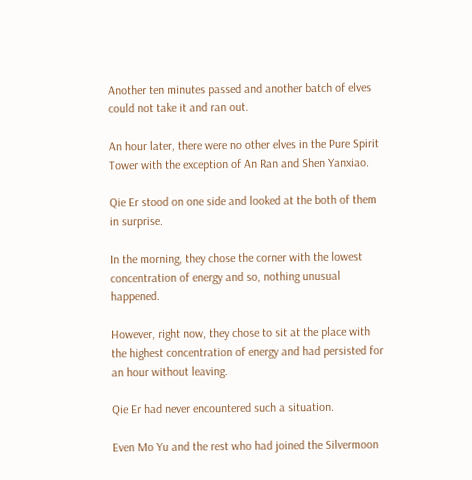Another ten minutes passed and another batch of elves could not take it and ran out.

An hour later, there were no other elves in the Pure Spirit Tower with the exception of An Ran and Shen Yanxiao.

Qie Er stood on one side and looked at the both of them in surprise.

In the morning, they chose the corner with the lowest concentration of energy and so, nothing unusual happened.

However, right now, they chose to sit at the place with the highest concentration of energy and had persisted for an hour without leaving.

Qie Er had never encountered such a situation.

Even Mo Yu and the rest who had joined the Silvermoon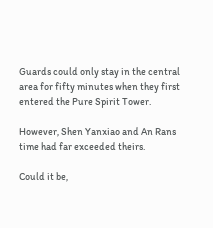Guards could only stay in the central area for fifty minutes when they first entered the Pure Spirit Tower.

However, Shen Yanxiao and An Rans time had far exceeded theirs.

Could it be,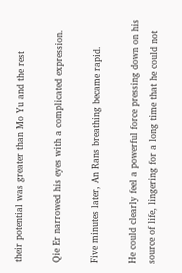their potential was greater than Mo Yu and the rest

Qie Er narrowed his eyes with a complicated expression.

Five minutes later, An Rans breathing became rapid.

He could clearly feel a powerful force pressing down on his source of life, lingering for a long time that he could not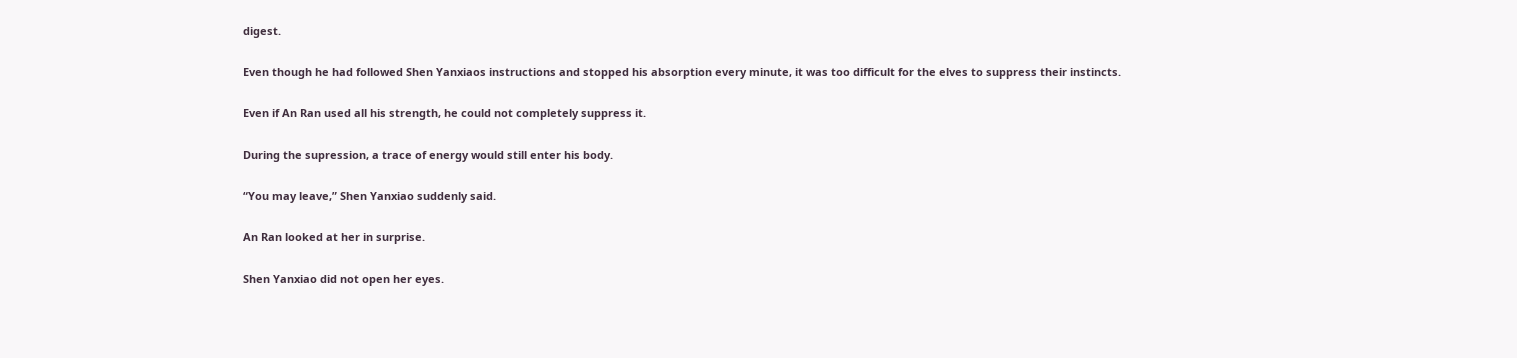digest.

Even though he had followed Shen Yanxiaos instructions and stopped his absorption every minute, it was too difficult for the elves to suppress their instincts.

Even if An Ran used all his strength, he could not completely suppress it.

During the supression, a trace of energy would still enter his body.

“You may leave,” Shen Yanxiao suddenly said.

An Ran looked at her in surprise.

Shen Yanxiao did not open her eyes.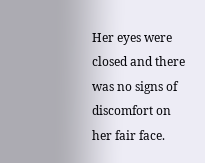Her eyes were closed and there was no signs of discomfort on her fair face.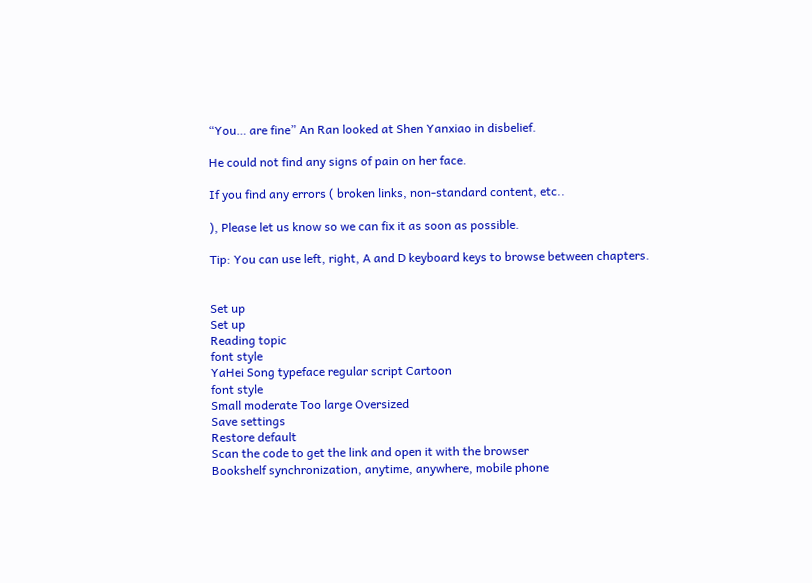“You… are fine” An Ran looked at Shen Yanxiao in disbelief.

He could not find any signs of pain on her face.

If you find any errors ( broken links, non-standard content, etc..

), Please let us know so we can fix it as soon as possible.

Tip: You can use left, right, A and D keyboard keys to browse between chapters.


Set up
Set up
Reading topic
font style
YaHei Song typeface regular script Cartoon
font style
Small moderate Too large Oversized
Save settings
Restore default
Scan the code to get the link and open it with the browser
Bookshelf synchronization, anytime, anywhere, mobile phone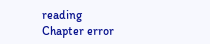reading
Chapter error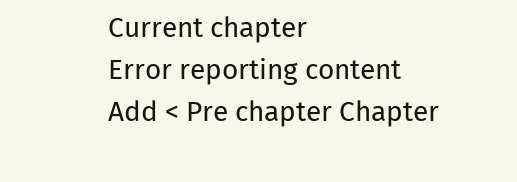Current chapter
Error reporting content
Add < Pre chapter Chapter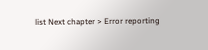list Next chapter > Error reporting